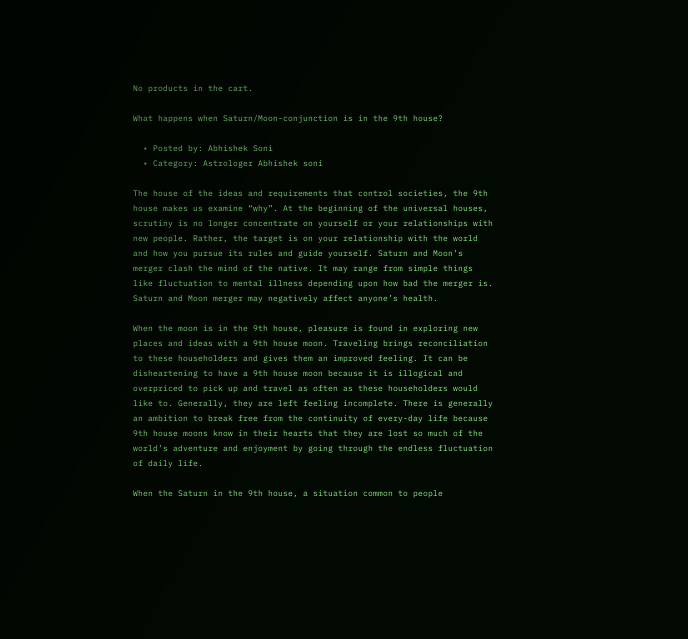No products in the cart.

What happens when Saturn/Moon-conjunction is in the 9th house?

  • Posted by: Abhishek Soni
  • Category: Astrologer Abhishek soni

The house of the ideas and requirements that control societies, the 9th house makes us examine “why”. At the beginning of the universal houses, scrutiny is no longer concentrate on yourself or your relationships with new people. Rather, the target is on your relationship with the world and how you pursue its rules and guide yourself. Saturn and Moon’s merger clash the mind of the native. It may range from simple things like fluctuation to mental illness depending upon how bad the merger is. Saturn and Moon merger may negatively affect anyone’s health.

When the moon is in the 9th house, pleasure is found in exploring new places and ideas with a 9th house moon. Traveling brings reconciliation to these householders and gives them an improved feeling. It can be disheartening to have a 9th house moon because it is illogical and overpriced to pick up and travel as often as these householders would like to. Generally, they are left feeling incomplete. There is generally an ambition to break free from the continuity of every-day life because 9th house moons know in their hearts that they are lost so much of the world’s adventure and enjoyment by going through the endless fluctuation of daily life.

When the Saturn in the 9th house, a situation common to people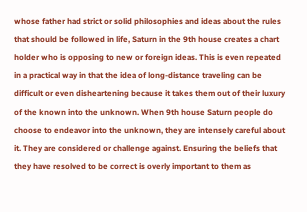whose father had strict or solid philosophies and ideas about the rules that should be followed in life, Saturn in the 9th house creates a chart holder who is opposing to new or foreign ideas. This is even repeated in a practical way in that the idea of long-distance traveling can be difficult or even disheartening because it takes them out of their luxury of the known into the unknown. When 9th house Saturn people do choose to endeavor into the unknown, they are intensely careful about it. They are considered or challenge against. Ensuring the beliefs that they have resolved to be correct is overly important to them as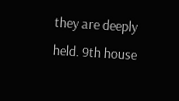they are deeply held. 9th house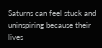Saturns can feel stuck and uninspiring because their lives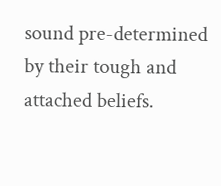sound pre-determined by their tough and attached beliefs.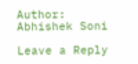Author: Abhishek Soni

Leave a Reply